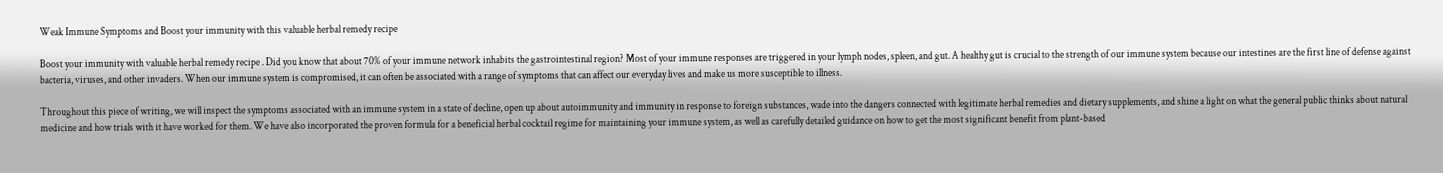Weak Immune Symptoms and Boost your immunity with this valuable herbal remedy recipe

Boost your immunity with valuable herbal remedy recipe . Did you know that about 70% of your immune network inhabits the gastrointestinal region? Most of your immune responses are triggered in your lymph nodes, spleen, and gut. A healthy gut is crucial to the strength of our immune system because our intestines are the first line of defense against bacteria, viruses, and other invaders. When our immune system is compromised, it can often be associated with a range of symptoms that can affect our everyday lives and make us more susceptible to illness.

Throughout this piece of writing, we will inspect the symptoms associated with an immune system in a state of decline, open up about autoimmunity and immunity in response to foreign substances, wade into the dangers connected with legitimate herbal remedies and dietary supplements, and shine a light on what the general public thinks about natural medicine and how trials with it have worked for them. We have also incorporated the proven formula for a beneficial herbal cocktail regime for maintaining your immune system, as well as carefully detailed guidance on how to get the most significant benefit from plant-based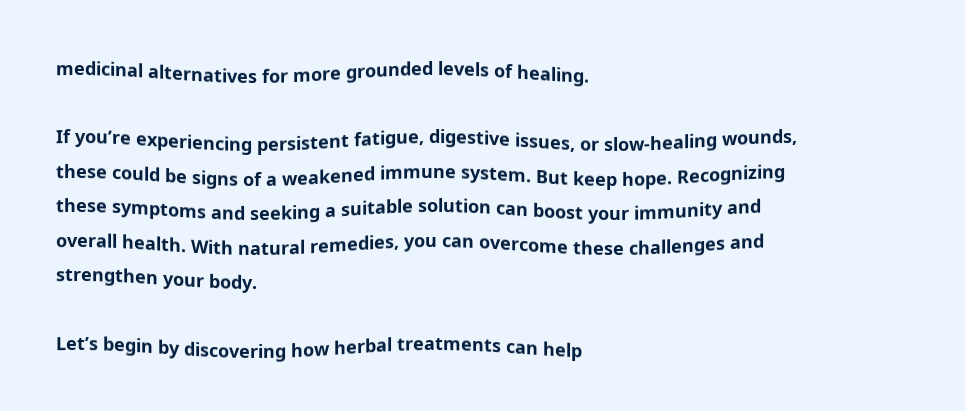medicinal alternatives for more grounded levels of healing.

If you’re experiencing persistent fatigue, digestive issues, or slow-healing wounds, these could be signs of a weakened immune system. But keep hope. Recognizing these symptoms and seeking a suitable solution can boost your immunity and overall health. With natural remedies, you can overcome these challenges and strengthen your body.

Let’s begin by discovering how herbal treatments can help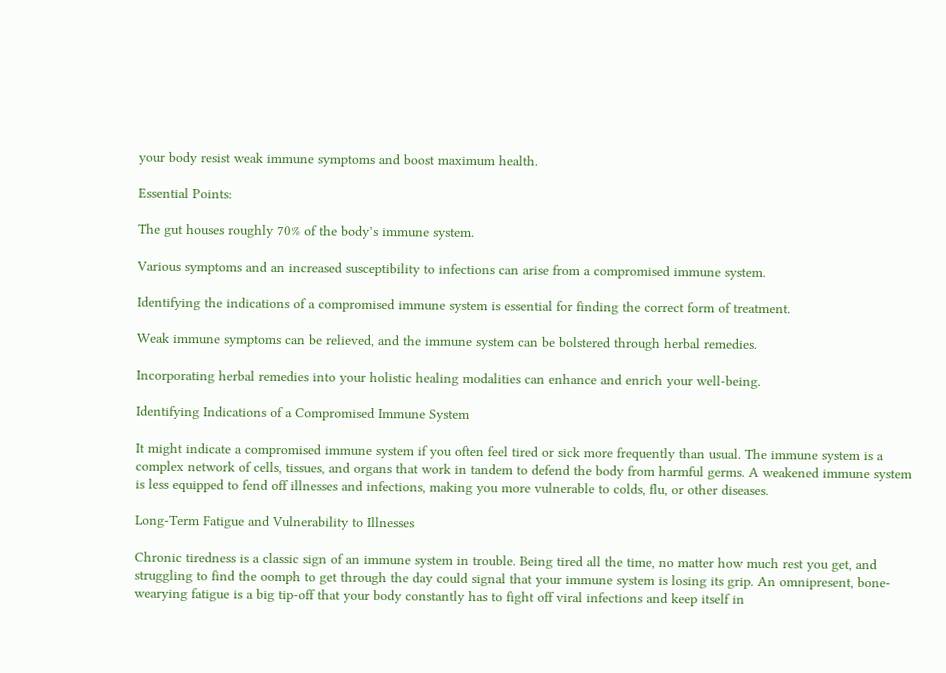your body resist weak immune symptoms and boost maximum health.

Essential Points:

The gut houses roughly 70% of the body’s immune system.

Various symptoms and an increased susceptibility to infections can arise from a compromised immune system.

Identifying the indications of a compromised immune system is essential for finding the correct form of treatment.

Weak immune symptoms can be relieved, and the immune system can be bolstered through herbal remedies.

Incorporating herbal remedies into your holistic healing modalities can enhance and enrich your well-being.

Identifying Indications of a Compromised Immune System

It might indicate a compromised immune system if you often feel tired or sick more frequently than usual. The immune system is a complex network of cells, tissues, and organs that work in tandem to defend the body from harmful germs. A weakened immune system is less equipped to fend off illnesses and infections, making you more vulnerable to colds, flu, or other diseases.

Long-Term Fatigue and Vulnerability to Illnesses

Chronic tiredness is a classic sign of an immune system in trouble. Being tired all the time, no matter how much rest you get, and struggling to find the oomph to get through the day could signal that your immune system is losing its grip. An omnipresent, bone-wearying fatigue is a big tip-off that your body constantly has to fight off viral infections and keep itself in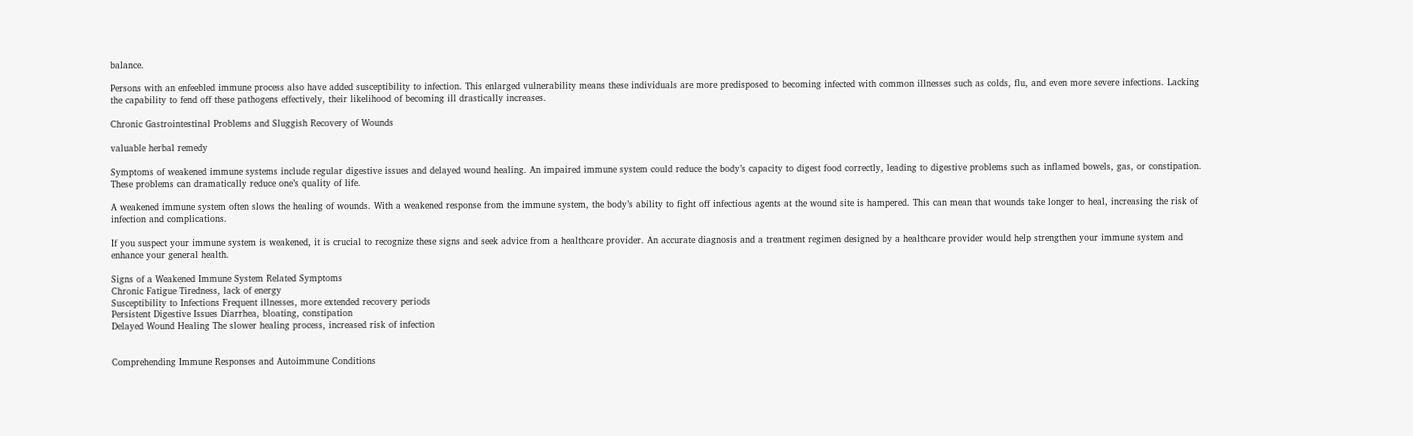balance.

Persons with an enfeebled immune process also have added susceptibility to infection. This enlarged vulnerability means these individuals are more predisposed to becoming infected with common illnesses such as colds, flu, and even more severe infections. Lacking the capability to fend off these pathogens effectively, their likelihood of becoming ill drastically increases.

Chronic Gastrointestinal Problems and Sluggish Recovery of Wounds

valuable herbal remedy

Symptoms of weakened immune systems include regular digestive issues and delayed wound healing. An impaired immune system could reduce the body’s capacity to digest food correctly, leading to digestive problems such as inflamed bowels, gas, or constipation. These problems can dramatically reduce one’s quality of life.

A weakened immune system often slows the healing of wounds. With a weakened response from the immune system, the body’s ability to fight off infectious agents at the wound site is hampered. This can mean that wounds take longer to heal, increasing the risk of infection and complications.

If you suspect your immune system is weakened, it is crucial to recognize these signs and seek advice from a healthcare provider. An accurate diagnosis and a treatment regimen designed by a healthcare provider would help strengthen your immune system and enhance your general health.

Signs of a Weakened Immune System Related Symptoms
Chronic Fatigue Tiredness, lack of energy
Susceptibility to Infections Frequent illnesses, more extended recovery periods
Persistent Digestive Issues Diarrhea, bloating, constipation
Delayed Wound Healing The slower healing process, increased risk of infection


Comprehending Immune Responses and Autoimmune Conditions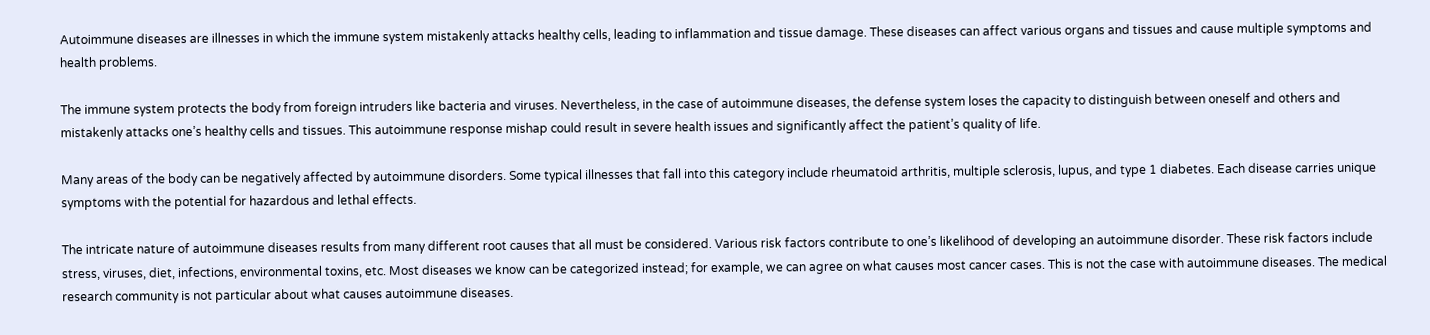Autoimmune diseases are illnesses in which the immune system mistakenly attacks healthy cells, leading to inflammation and tissue damage. These diseases can affect various organs and tissues and cause multiple symptoms and health problems.

The immune system protects the body from foreign intruders like bacteria and viruses. Nevertheless, in the case of autoimmune diseases, the defense system loses the capacity to distinguish between oneself and others and mistakenly attacks one’s healthy cells and tissues. This autoimmune response mishap could result in severe health issues and significantly affect the patient’s quality of life.

Many areas of the body can be negatively affected by autoimmune disorders. Some typical illnesses that fall into this category include rheumatoid arthritis, multiple sclerosis, lupus, and type 1 diabetes. Each disease carries unique symptoms with the potential for hazardous and lethal effects.

The intricate nature of autoimmune diseases results from many different root causes that all must be considered. Various risk factors contribute to one’s likelihood of developing an autoimmune disorder. These risk factors include stress, viruses, diet, infections, environmental toxins, etc. Most diseases we know can be categorized instead; for example, we can agree on what causes most cancer cases. This is not the case with autoimmune diseases. The medical research community is not particular about what causes autoimmune diseases.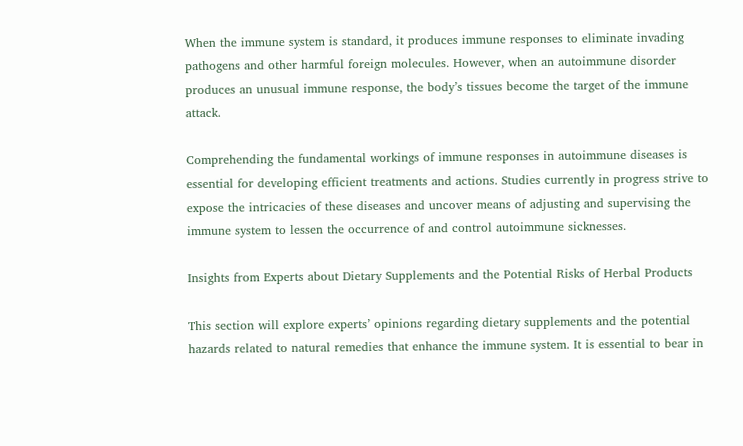When the immune system is standard, it produces immune responses to eliminate invading pathogens and other harmful foreign molecules. However, when an autoimmune disorder produces an unusual immune response, the body’s tissues become the target of the immune attack.

Comprehending the fundamental workings of immune responses in autoimmune diseases is essential for developing efficient treatments and actions. Studies currently in progress strive to expose the intricacies of these diseases and uncover means of adjusting and supervising the immune system to lessen the occurrence of and control autoimmune sicknesses.

Insights from Experts about Dietary Supplements and the Potential Risks of Herbal Products

This section will explore experts’ opinions regarding dietary supplements and the potential hazards related to natural remedies that enhance the immune system. It is essential to bear in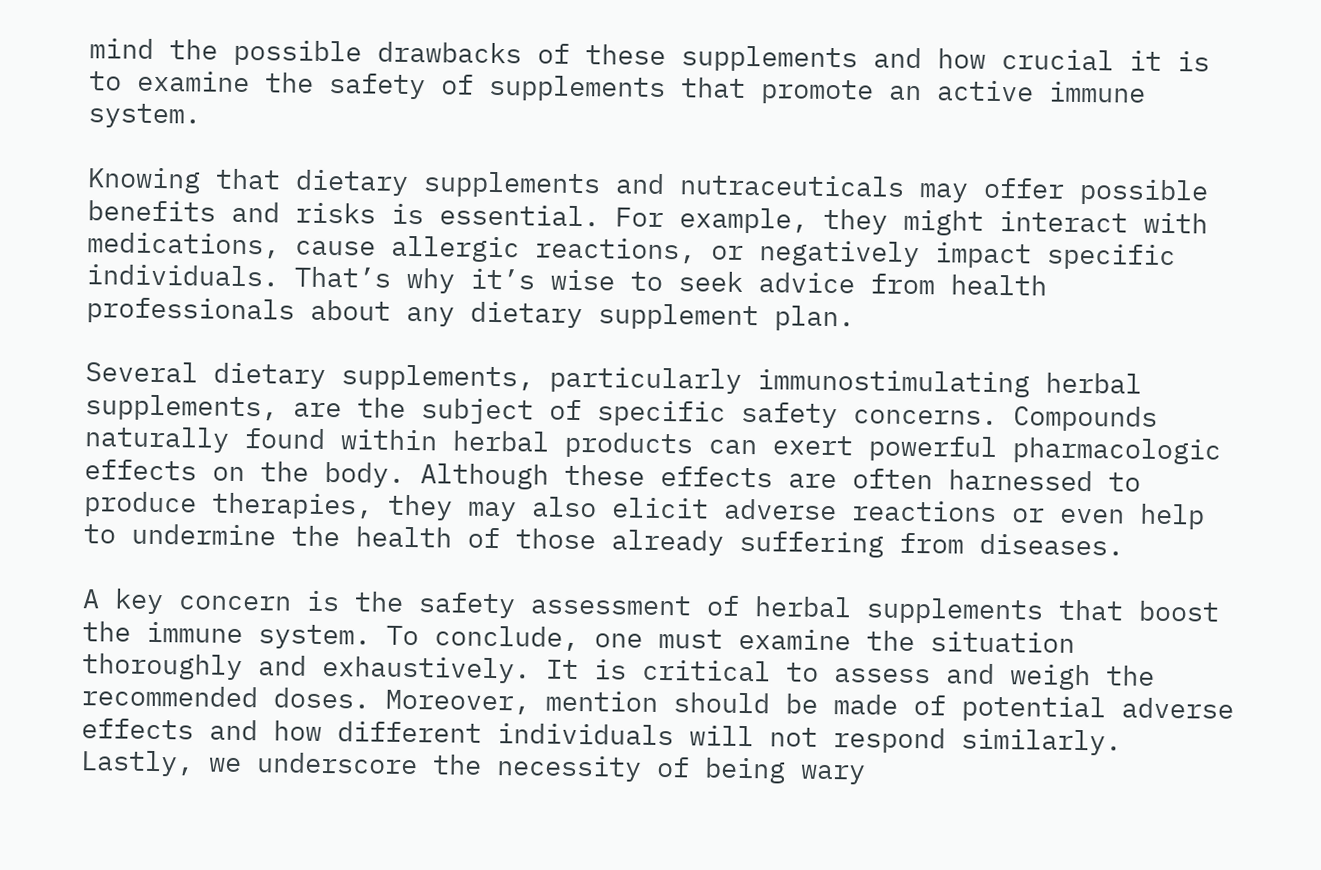mind the possible drawbacks of these supplements and how crucial it is to examine the safety of supplements that promote an active immune system.

Knowing that dietary supplements and nutraceuticals may offer possible benefits and risks is essential. For example, they might interact with medications, cause allergic reactions, or negatively impact specific individuals. That’s why it’s wise to seek advice from health professionals about any dietary supplement plan.

Several dietary supplements, particularly immunostimulating herbal supplements, are the subject of specific safety concerns. Compounds naturally found within herbal products can exert powerful pharmacologic effects on the body. Although these effects are often harnessed to produce therapies, they may also elicit adverse reactions or even help to undermine the health of those already suffering from diseases.

A key concern is the safety assessment of herbal supplements that boost the immune system. To conclude, one must examine the situation thoroughly and exhaustively. It is critical to assess and weigh the recommended doses. Moreover, mention should be made of potential adverse effects and how different individuals will not respond similarly. Lastly, we underscore the necessity of being wary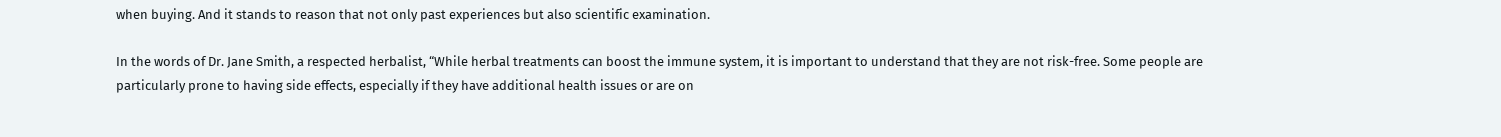when buying. And it stands to reason that not only past experiences but also scientific examination.

In the words of Dr. Jane Smith, a respected herbalist, “While herbal treatments can boost the immune system, it is important to understand that they are not risk-free. Some people are particularly prone to having side effects, especially if they have additional health issues or are on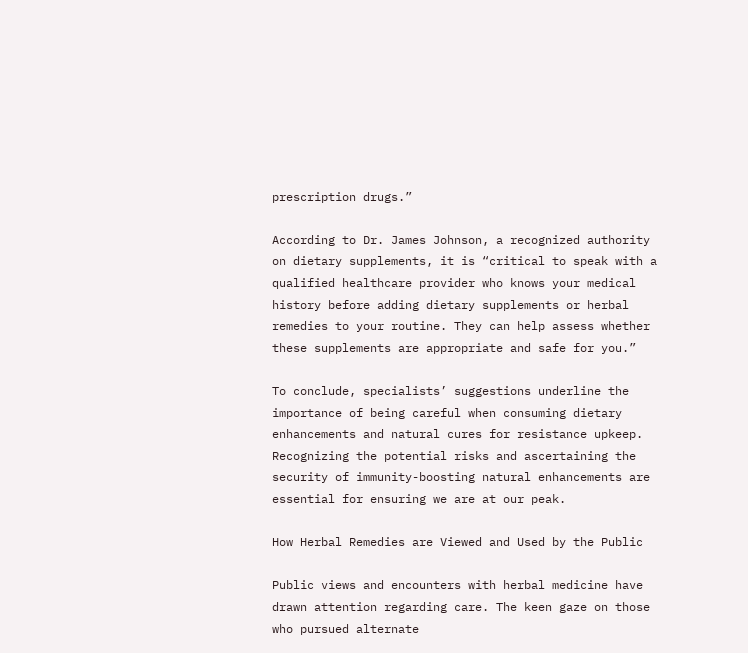prescription drugs.”

According to Dr. James Johnson, a recognized authority on dietary supplements, it is “critical to speak with a qualified healthcare provider who knows your medical history before adding dietary supplements or herbal remedies to your routine. They can help assess whether these supplements are appropriate and safe for you.”

To conclude, specialists’ suggestions underline the importance of being careful when consuming dietary enhancements and natural cures for resistance upkeep. Recognizing the potential risks and ascertaining the security of immunity-boosting natural enhancements are essential for ensuring we are at our peak.

How Herbal Remedies are Viewed and Used by the Public

Public views and encounters with herbal medicine have drawn attention regarding care. The keen gaze on those who pursued alternate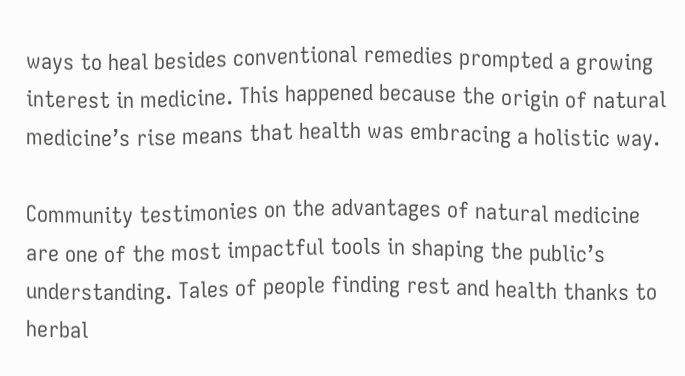ways to heal besides conventional remedies prompted a growing interest in medicine. This happened because the origin of natural medicine’s rise means that health was embracing a holistic way.

Community testimonies on the advantages of natural medicine are one of the most impactful tools in shaping the public’s understanding. Tales of people finding rest and health thanks to herbal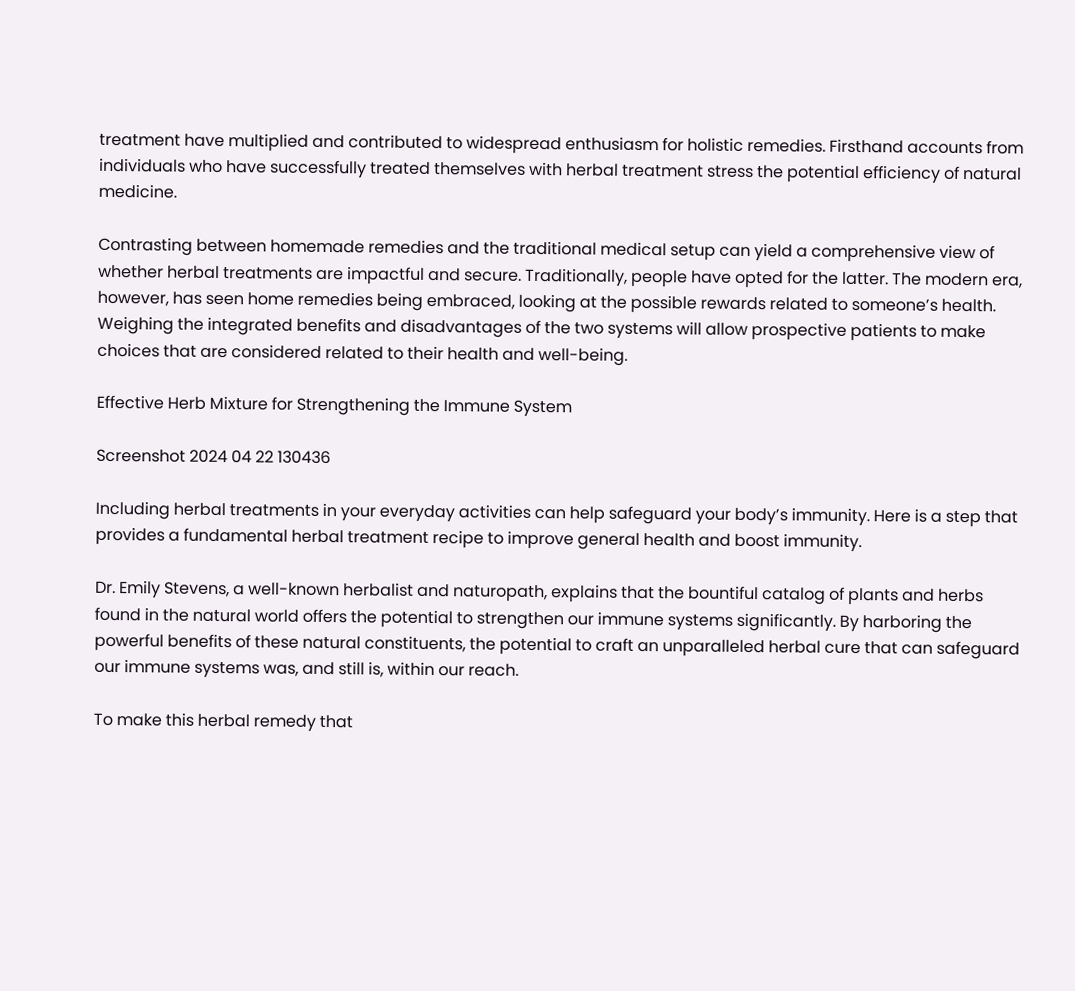treatment have multiplied and contributed to widespread enthusiasm for holistic remedies. Firsthand accounts from individuals who have successfully treated themselves with herbal treatment stress the potential efficiency of natural medicine.

Contrasting between homemade remedies and the traditional medical setup can yield a comprehensive view of whether herbal treatments are impactful and secure. Traditionally, people have opted for the latter. The modern era, however, has seen home remedies being embraced, looking at the possible rewards related to someone’s health. Weighing the integrated benefits and disadvantages of the two systems will allow prospective patients to make choices that are considered related to their health and well-being.

Effective Herb Mixture for Strengthening the Immune System

Screenshot 2024 04 22 130436

Including herbal treatments in your everyday activities can help safeguard your body’s immunity. Here is a step that provides a fundamental herbal treatment recipe to improve general health and boost immunity.

Dr. Emily Stevens, a well-known herbalist and naturopath, explains that the bountiful catalog of plants and herbs found in the natural world offers the potential to strengthen our immune systems significantly. By harboring the powerful benefits of these natural constituents, the potential to craft an unparalleled herbal cure that can safeguard our immune systems was, and still is, within our reach.

To make this herbal remedy that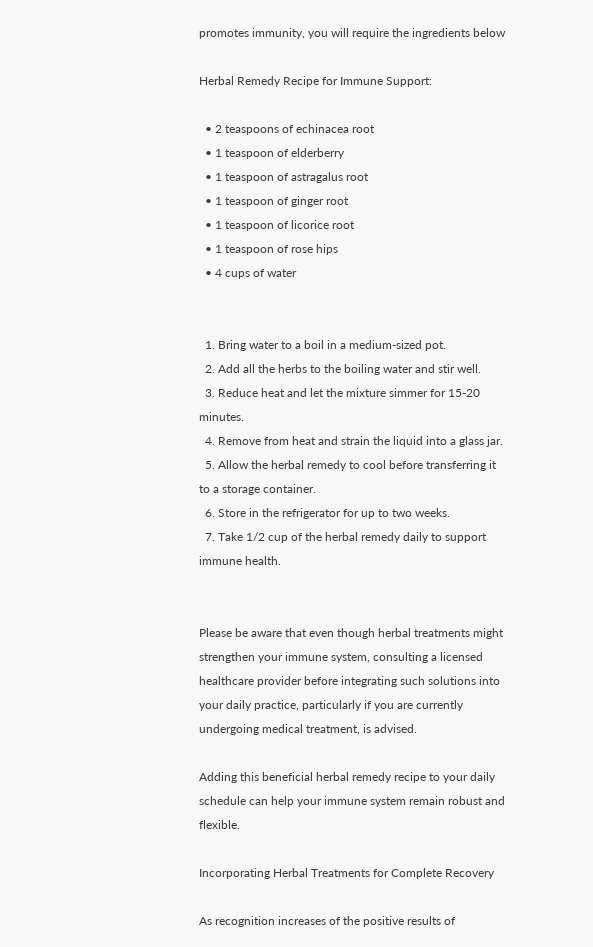promotes immunity, you will require the ingredients below

Herbal Remedy Recipe for Immune Support:

  • 2 teaspoons of echinacea root
  • 1 teaspoon of elderberry
  • 1 teaspoon of astragalus root
  • 1 teaspoon of ginger root
  • 1 teaspoon of licorice root
  • 1 teaspoon of rose hips
  • 4 cups of water


  1. Bring water to a boil in a medium-sized pot.
  2. Add all the herbs to the boiling water and stir well.
  3. Reduce heat and let the mixture simmer for 15-20 minutes.
  4. Remove from heat and strain the liquid into a glass jar.
  5. Allow the herbal remedy to cool before transferring it to a storage container.
  6. Store in the refrigerator for up to two weeks.
  7. Take 1/2 cup of the herbal remedy daily to support immune health.


Please be aware that even though herbal treatments might strengthen your immune system, consulting a licensed healthcare provider before integrating such solutions into your daily practice, particularly if you are currently undergoing medical treatment, is advised.

Adding this beneficial herbal remedy recipe to your daily schedule can help your immune system remain robust and flexible.

Incorporating Herbal Treatments for Complete Recovery

As recognition increases of the positive results of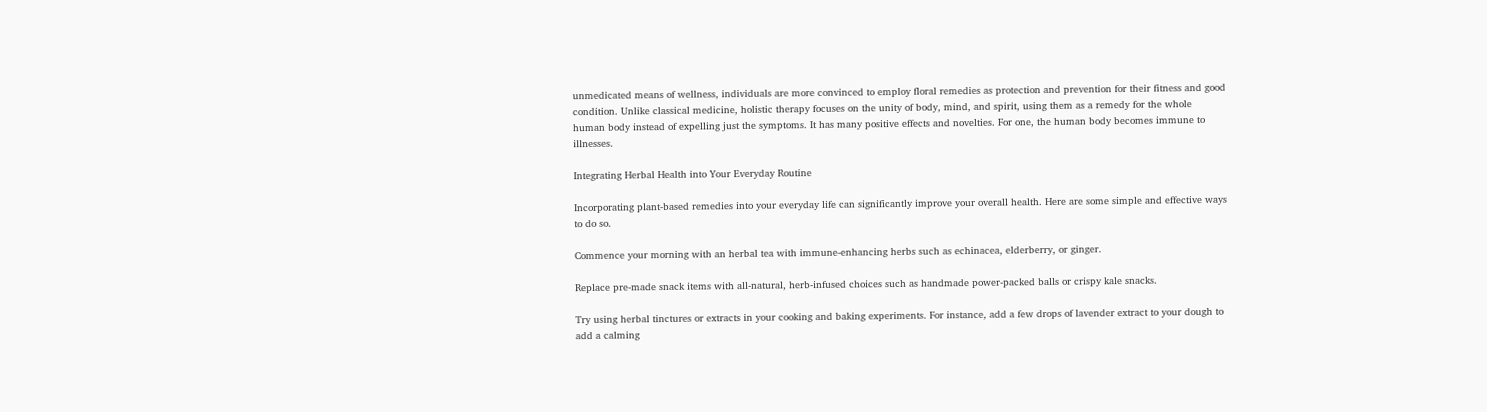unmedicated means of wellness, individuals are more convinced to employ floral remedies as protection and prevention for their fitness and good condition. Unlike classical medicine, holistic therapy focuses on the unity of body, mind, and spirit, using them as a remedy for the whole human body instead of expelling just the symptoms. It has many positive effects and novelties. For one, the human body becomes immune to illnesses.

Integrating Herbal Health into Your Everyday Routine

Incorporating plant-based remedies into your everyday life can significantly improve your overall health. Here are some simple and effective ways to do so.

Commence your morning with an herbal tea with immune-enhancing herbs such as echinacea, elderberry, or ginger.

Replace pre-made snack items with all-natural, herb-infused choices such as handmade power-packed balls or crispy kale snacks.

Try using herbal tinctures or extracts in your cooking and baking experiments. For instance, add a few drops of lavender extract to your dough to add a calming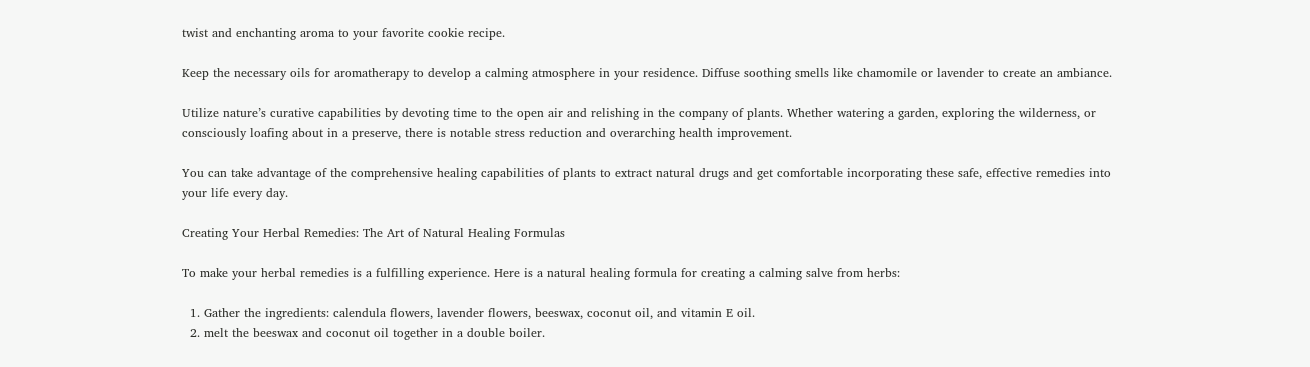twist and enchanting aroma to your favorite cookie recipe.

Keep the necessary oils for aromatherapy to develop a calming atmosphere in your residence. Diffuse soothing smells like chamomile or lavender to create an ambiance.

Utilize nature’s curative capabilities by devoting time to the open air and relishing in the company of plants. Whether watering a garden, exploring the wilderness, or consciously loafing about in a preserve, there is notable stress reduction and overarching health improvement.

You can take advantage of the comprehensive healing capabilities of plants to extract natural drugs and get comfortable incorporating these safe, effective remedies into your life every day.

Creating Your Herbal Remedies: The Art of Natural Healing Formulas

To make your herbal remedies is a fulfilling experience. Here is a natural healing formula for creating a calming salve from herbs:

  1. Gather the ingredients: calendula flowers, lavender flowers, beeswax, coconut oil, and vitamin E oil.
  2. melt the beeswax and coconut oil together in a double boiler.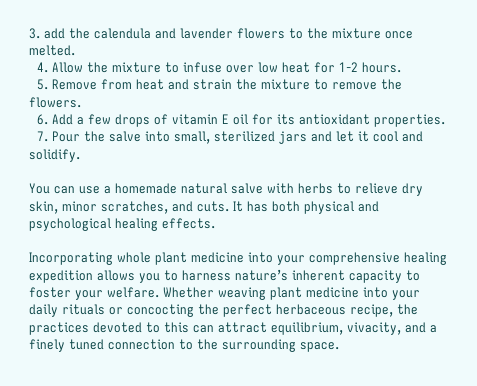3. add the calendula and lavender flowers to the mixture once melted.
  4. Allow the mixture to infuse over low heat for 1-2 hours.
  5. Remove from heat and strain the mixture to remove the flowers.
  6. Add a few drops of vitamin E oil for its antioxidant properties.
  7. Pour the salve into small, sterilized jars and let it cool and solidify.

You can use a homemade natural salve with herbs to relieve dry skin, minor scratches, and cuts. It has both physical and psychological healing effects.

Incorporating whole plant medicine into your comprehensive healing expedition allows you to harness nature’s inherent capacity to foster your welfare. Whether weaving plant medicine into your daily rituals or concocting the perfect herbaceous recipe, the practices devoted to this can attract equilibrium, vivacity, and a finely tuned connection to the surrounding space.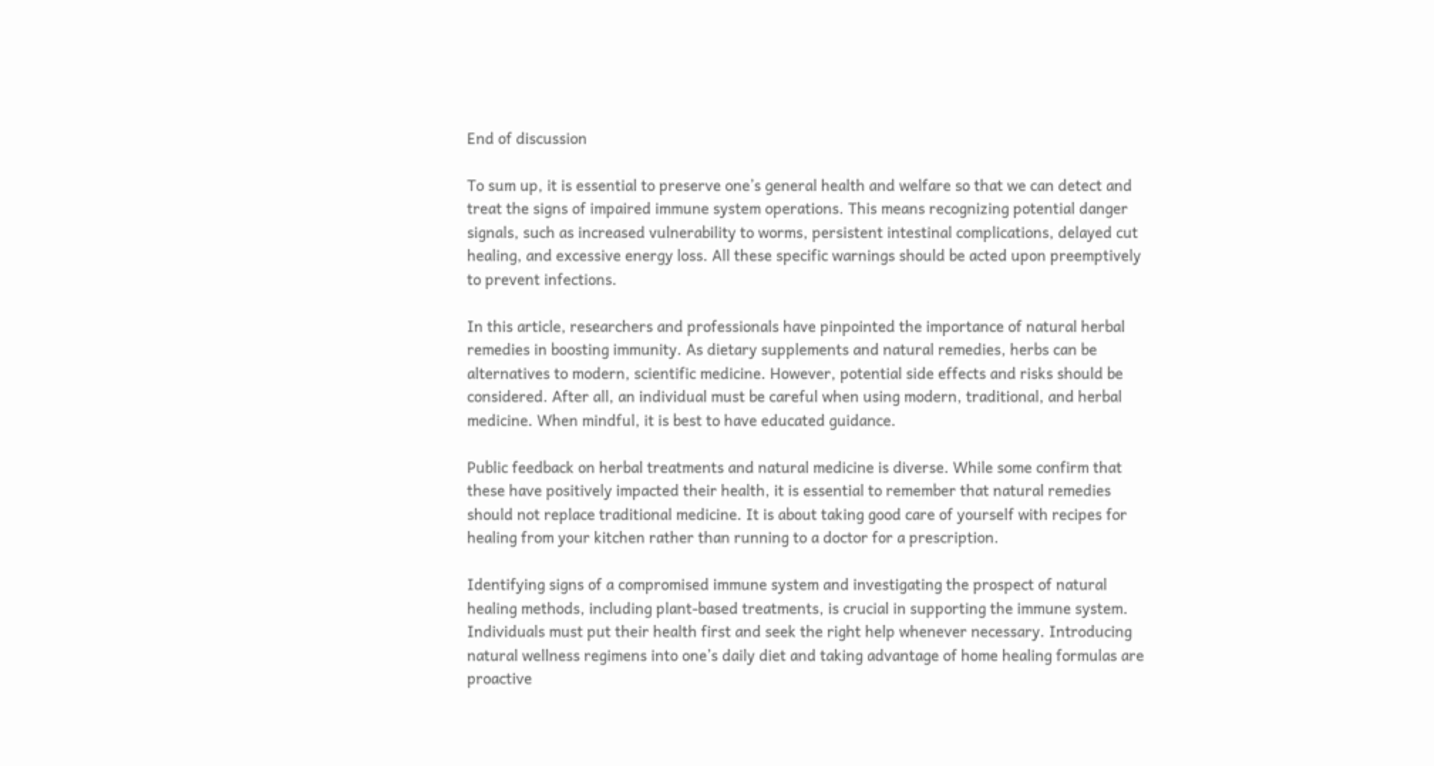End of discussion

To sum up, it is essential to preserve one’s general health and welfare so that we can detect and treat the signs of impaired immune system operations. This means recognizing potential danger signals, such as increased vulnerability to worms, persistent intestinal complications, delayed cut healing, and excessive energy loss. All these specific warnings should be acted upon preemptively to prevent infections.

In this article, researchers and professionals have pinpointed the importance of natural herbal remedies in boosting immunity. As dietary supplements and natural remedies, herbs can be alternatives to modern, scientific medicine. However, potential side effects and risks should be considered. After all, an individual must be careful when using modern, traditional, and herbal medicine. When mindful, it is best to have educated guidance.

Public feedback on herbal treatments and natural medicine is diverse. While some confirm that these have positively impacted their health, it is essential to remember that natural remedies should not replace traditional medicine. It is about taking good care of yourself with recipes for healing from your kitchen rather than running to a doctor for a prescription.

Identifying signs of a compromised immune system and investigating the prospect of natural healing methods, including plant-based treatments, is crucial in supporting the immune system. Individuals must put their health first and seek the right help whenever necessary. Introducing natural wellness regimens into one’s daily diet and taking advantage of home healing formulas are proactive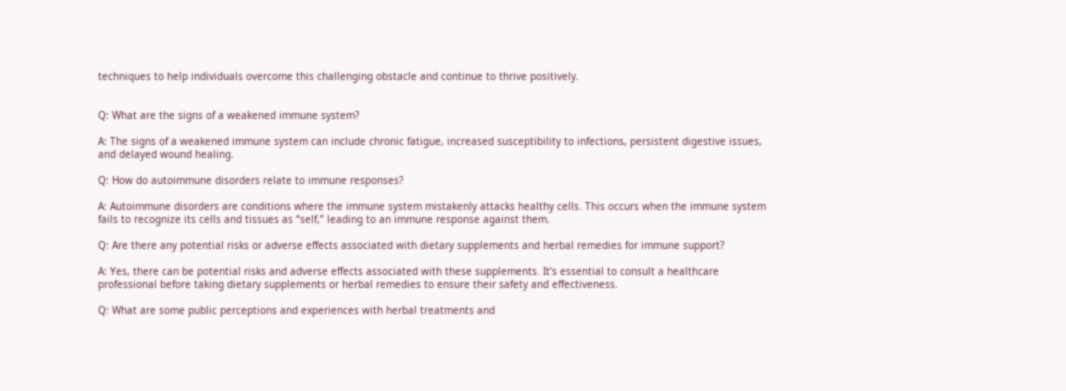techniques to help individuals overcome this challenging obstacle and continue to thrive positively.


Q: What are the signs of a weakened immune system?

A: The signs of a weakened immune system can include chronic fatigue, increased susceptibility to infections, persistent digestive issues, and delayed wound healing.

Q: How do autoimmune disorders relate to immune responses?

A: Autoimmune disorders are conditions where the immune system mistakenly attacks healthy cells. This occurs when the immune system fails to recognize its cells and tissues as “self,” leading to an immune response against them.

Q: Are there any potential risks or adverse effects associated with dietary supplements and herbal remedies for immune support?

A: Yes, there can be potential risks and adverse effects associated with these supplements. It’s essential to consult a healthcare professional before taking dietary supplements or herbal remedies to ensure their safety and effectiveness.

Q: What are some public perceptions and experiences with herbal treatments and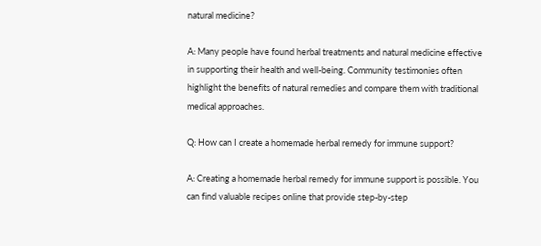natural medicine?

A: Many people have found herbal treatments and natural medicine effective in supporting their health and well-being. Community testimonies often highlight the benefits of natural remedies and compare them with traditional medical approaches.

Q: How can I create a homemade herbal remedy for immune support?

A: Creating a homemade herbal remedy for immune support is possible. You can find valuable recipes online that provide step-by-step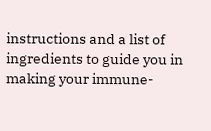instructions and a list of ingredients to guide you in making your immune-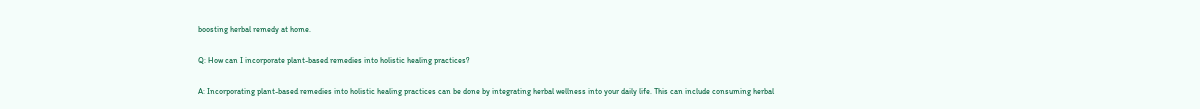boosting herbal remedy at home.

Q: How can I incorporate plant-based remedies into holistic healing practices?

A: Incorporating plant-based remedies into holistic healing practices can be done by integrating herbal wellness into your daily life. This can include consuming herbal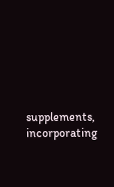supplements, incorporating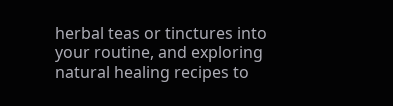herbal teas or tinctures into your routine, and exploring natural healing recipes to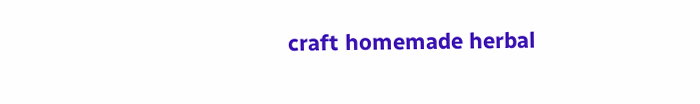craft homemade herbal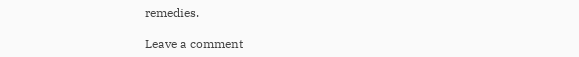remedies.

Leave a comment